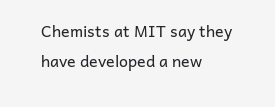Chemists at MIT say they have developed a new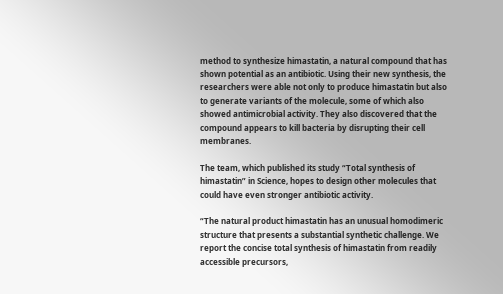method to synthesize himastatin, a natural compound that has shown potential as an antibiotic. Using their new synthesis, the researchers were able not only to produce himastatin but also to generate variants of the molecule, some of which also showed antimicrobial activity. They also discovered that the compound appears to kill bacteria by disrupting their cell membranes.

The team, which published its study “Total synthesis of himastatin” in Science, hopes to design other molecules that could have even stronger antibiotic activity.

“The natural product himastatin has an unusual homodimeric structure that presents a substantial synthetic challenge. We report the concise total synthesis of himastatin from readily accessible precursors,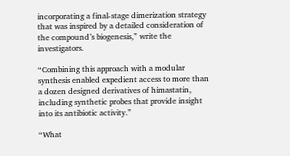incorporating a final-stage dimerization strategy that was inspired by a detailed consideration of the compound’s biogenesis,” write the investigators.

“Combining this approach with a modular synthesis enabled expedient access to more than a dozen designed derivatives of himastatin, including synthetic probes that provide insight into its antibiotic activity.”

“What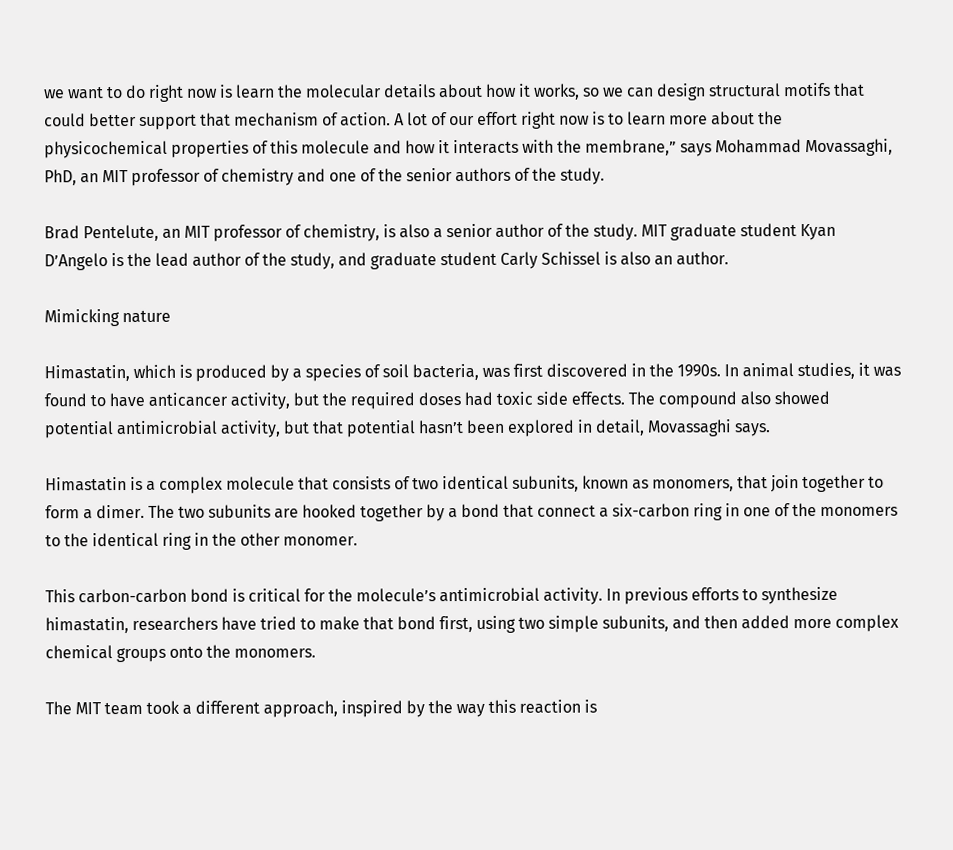we want to do right now is learn the molecular details about how it works, so we can design structural motifs that could better support that mechanism of action. A lot of our effort right now is to learn more about the physicochemical properties of this molecule and how it interacts with the membrane,” says Mohammad Movassaghi, PhD, an MIT professor of chemistry and one of the senior authors of the study.

Brad Pentelute, an MIT professor of chemistry, is also a senior author of the study. MIT graduate student Kyan D’Angelo is the lead author of the study, and graduate student Carly Schissel is also an author.

Mimicking nature

Himastatin, which is produced by a species of soil bacteria, was first discovered in the 1990s. In animal studies, it was found to have anticancer activity, but the required doses had toxic side effects. The compound also showed potential antimicrobial activity, but that potential hasn’t been explored in detail, Movassaghi says.

Himastatin is a complex molecule that consists of two identical subunits, known as monomers, that join together to form a dimer. The two subunits are hooked together by a bond that connect a six-carbon ring in one of the monomers to the identical ring in the other monomer.

This carbon-carbon bond is critical for the molecule’s antimicrobial activity. In previous efforts to synthesize himastatin, researchers have tried to make that bond first, using two simple subunits, and then added more complex chemical groups onto the monomers.

The MIT team took a different approach, inspired by the way this reaction is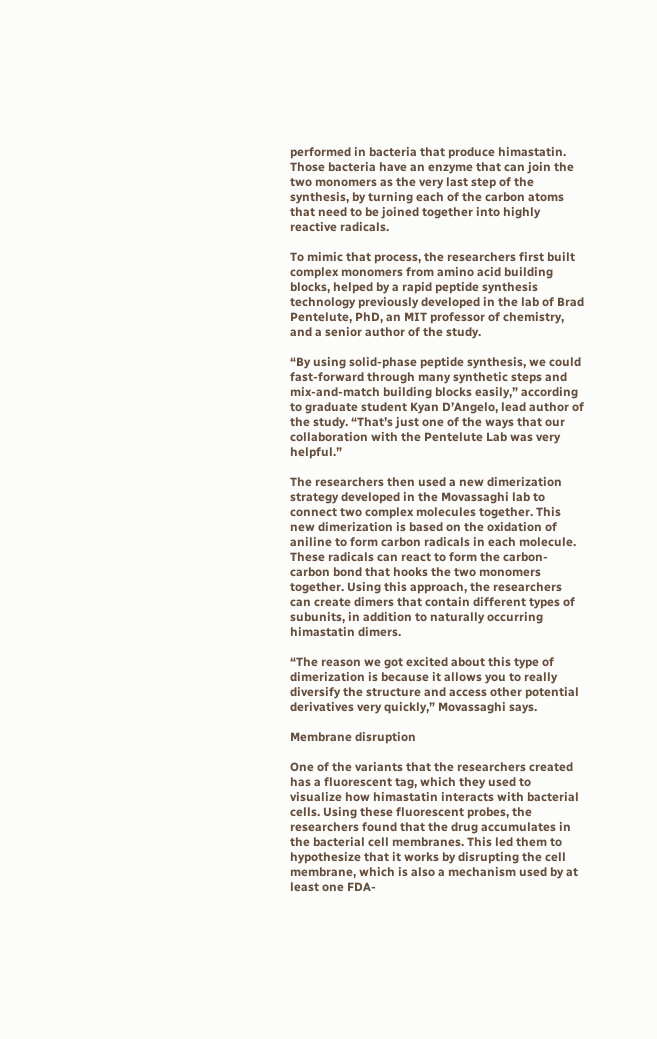performed in bacteria that produce himastatin. Those bacteria have an enzyme that can join the two monomers as the very last step of the synthesis, by turning each of the carbon atoms that need to be joined together into highly reactive radicals.

To mimic that process, the researchers first built complex monomers from amino acid building blocks, helped by a rapid peptide synthesis technology previously developed in the lab of Brad Pentelute, PhD, an MIT professor of chemistry, and a senior author of the study.

“By using solid-phase peptide synthesis, we could fast-forward through many synthetic steps and mix-and-match building blocks easily,” according to graduate student Kyan D’Angelo, lead author of the study. “That’s just one of the ways that our collaboration with the Pentelute Lab was very helpful.”

The researchers then used a new dimerization strategy developed in the Movassaghi lab to connect two complex molecules together. This new dimerization is based on the oxidation of aniline to form carbon radicals in each molecule. These radicals can react to form the carbon-carbon bond that hooks the two monomers together. Using this approach, the researchers can create dimers that contain different types of subunits, in addition to naturally occurring himastatin dimers.

“The reason we got excited about this type of dimerization is because it allows you to really diversify the structure and access other potential derivatives very quickly,” Movassaghi says.

Membrane disruption

One of the variants that the researchers created has a fluorescent tag, which they used to visualize how himastatin interacts with bacterial cells. Using these fluorescent probes, the researchers found that the drug accumulates in the bacterial cell membranes. This led them to hypothesize that it works by disrupting the cell membrane, which is also a mechanism used by at least one FDA-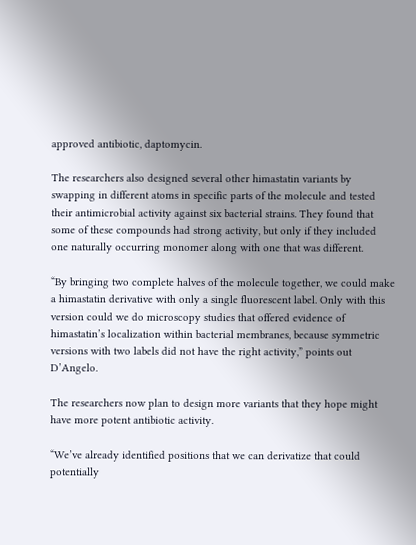approved antibiotic, daptomycin.

The researchers also designed several other himastatin variants by swapping in different atoms in specific parts of the molecule and tested their antimicrobial activity against six bacterial strains. They found that some of these compounds had strong activity, but only if they included one naturally occurring monomer along with one that was different.

“By bringing two complete halves of the molecule together, we could make a himastatin derivative with only a single fluorescent label. Only with this version could we do microscopy studies that offered evidence of himastatin’s localization within bacterial membranes, because symmetric versions with two labels did not have the right activity,” points out D’Angelo.

The researchers now plan to design more variants that they hope might have more potent antibiotic activity.

“We’ve already identified positions that we can derivatize that could potentially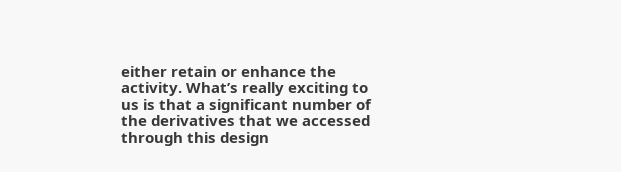either retain or enhance the activity. What’s really exciting to us is that a significant number of the derivatives that we accessed through this design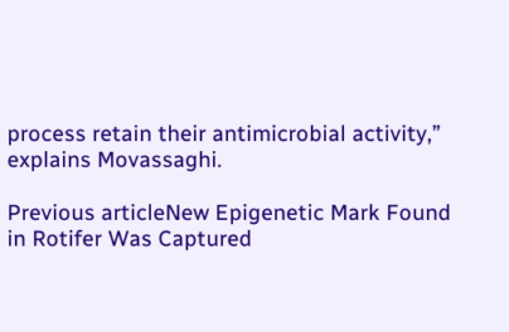process retain their antimicrobial activity,” explains Movassaghi.

Previous articleNew Epigenetic Mark Found in Rotifer Was Captured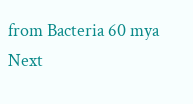from Bacteria 60 mya
Next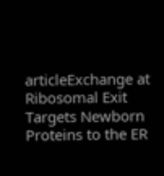articleExchange at Ribosomal Exit Targets Newborn Proteins to the ER